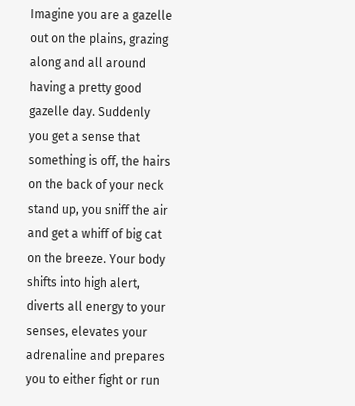Imagine you are a gazelle out on the plains, grazing along and all around having a pretty good gazelle day. Suddenly you get a sense that something is off, the hairs on the back of your neck stand up, you sniff the air and get a whiff of big cat on the breeze. Your body shifts into high alert, diverts all energy to your senses, elevates your adrenaline and prepares you to either fight or run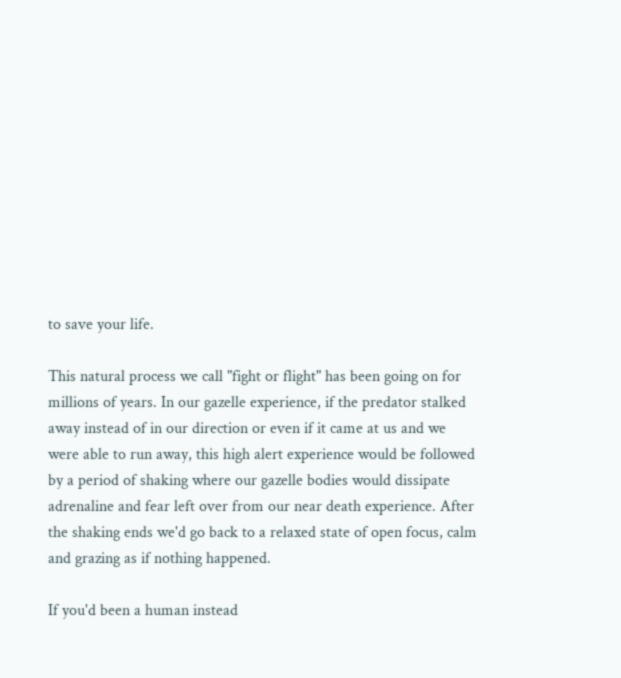to save your life.

This natural process we call "fight or flight" has been going on for millions of years. In our gazelle experience, if the predator stalked away instead of in our direction or even if it came at us and we were able to run away, this high alert experience would be followed by a period of shaking where our gazelle bodies would dissipate adrenaline and fear left over from our near death experience. After the shaking ends we'd go back to a relaxed state of open focus, calm and grazing as if nothing happened.

If you'd been a human instead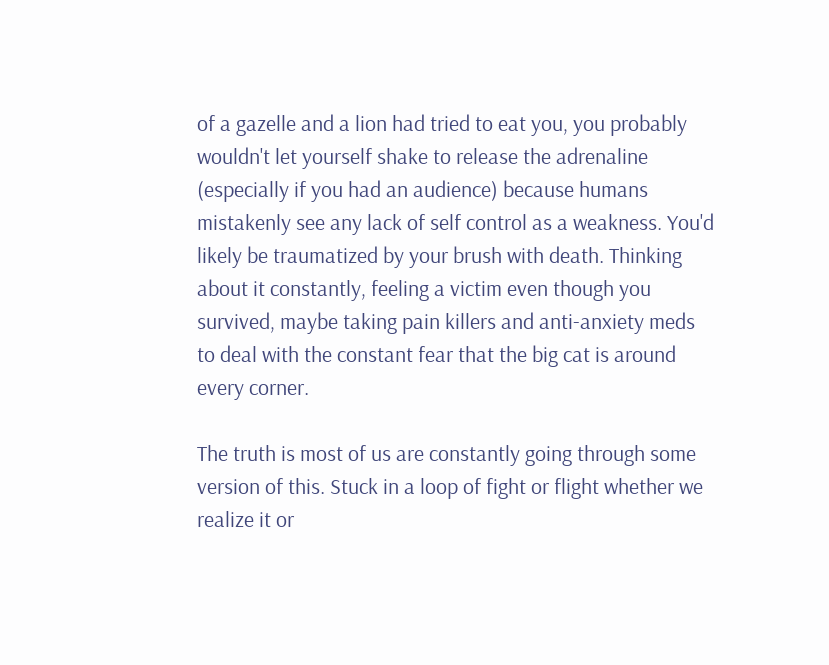of a gazelle and a lion had tried to eat you, you probably wouldn't let yourself shake to release the adrenaline (especially if you had an audience) because humans mistakenly see any lack of self control as a weakness. You'd likely be traumatized by your brush with death. Thinking about it constantly, feeling a victim even though you survived, maybe taking pain killers and anti-anxiety meds to deal with the constant fear that the big cat is around every corner.

The truth is most of us are constantly going through some version of this. Stuck in a loop of fight or flight whether we realize it or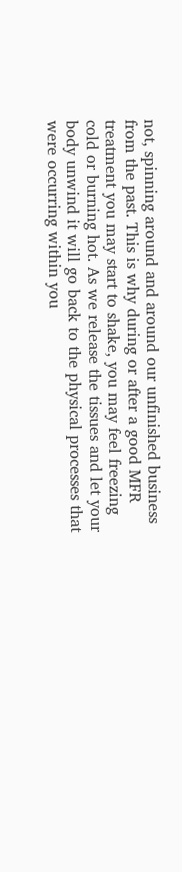not, spinning around and around our unfinished business from the past. This is why during or after a good MFR treatment you may start to shake, you may feel freezing cold or burning hot. As we release the tissues and let your body unwind it will go back to the physical processes that were occurring within you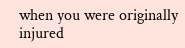when you were originally injured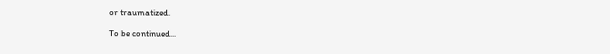or traumatized.

To be continued...